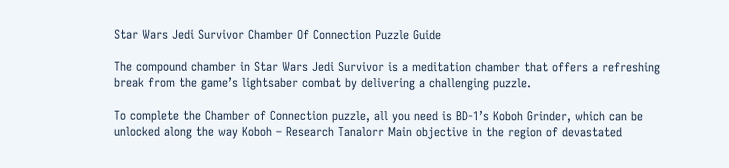Star Wars Jedi Survivor Chamber Of Connection Puzzle Guide

The compound chamber in Star Wars Jedi Survivor is a meditation chamber that offers a refreshing break from the game’s lightsaber combat by delivering a challenging puzzle.

To complete the Chamber of Connection puzzle, all you need is BD-1’s Koboh Grinder, which can be unlocked along the way Koboh – Research Tanalorr Main objective in the region of devastated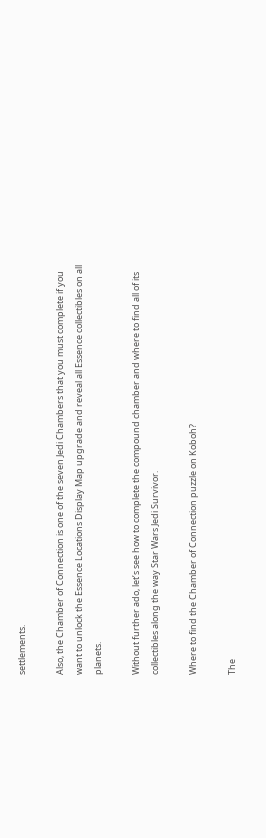settlements.

Also, the Chamber of Connection is one of the seven Jedi Chambers that you must complete if you want to unlock the Essence Locations Display Map upgrade and reveal all Essence collectibles on all planets.

Without further ado, let’s see how to complete the compound chamber and where to find all of its collectibles along the way Star Wars Jedi Survivor.

Where to find the Chamber of Connection puzzle on Koboh?

The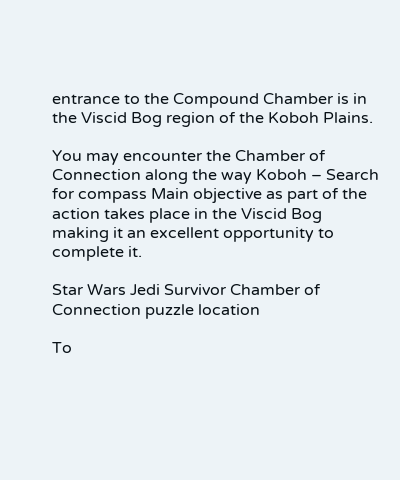entrance to the Compound Chamber is in the Viscid Bog region of the Koboh Plains.

You may encounter the Chamber of Connection along the way Koboh – Search for compass Main objective as part of the action takes place in the Viscid Bog making it an excellent opportunity to complete it.

Star Wars Jedi Survivor Chamber of Connection puzzle location

To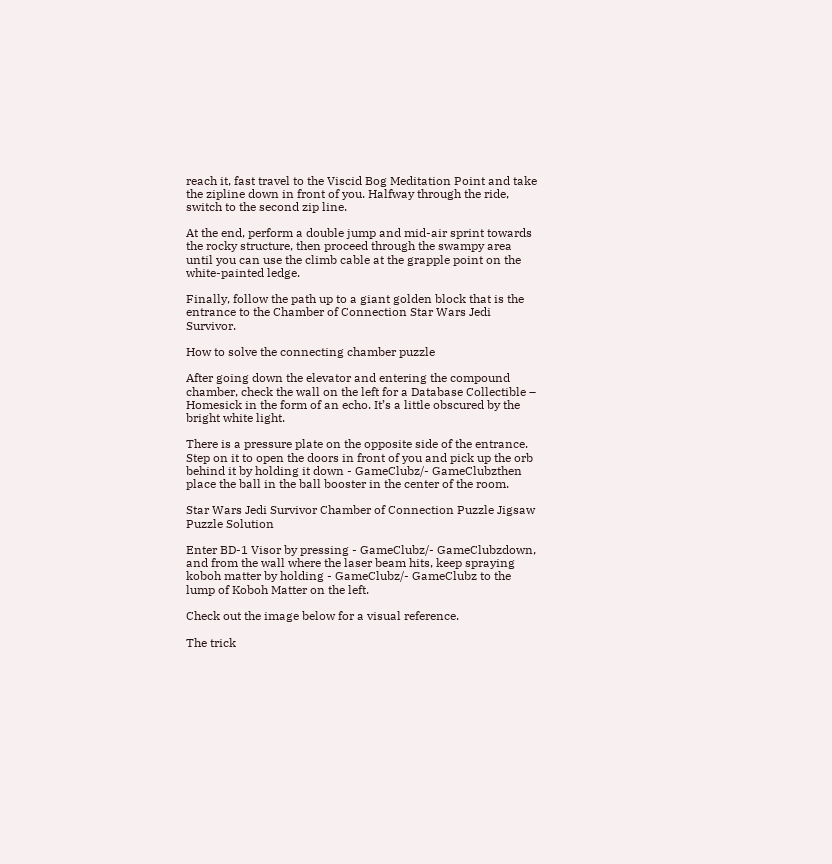reach it, fast travel to the Viscid Bog Meditation Point and take the zipline down in front of you. Halfway through the ride, switch to the second zip line.

At the end, perform a double jump and mid-air sprint towards the rocky structure, then proceed through the swampy area until you can use the climb cable at the grapple point on the white-painted ledge.

Finally, follow the path up to a giant golden block that is the entrance to the Chamber of Connection Star Wars Jedi Survivor.

How to solve the connecting chamber puzzle

After going down the elevator and entering the compound chamber, check the wall on the left for a Database Collectible – Homesick in the form of an echo. It’s a little obscured by the bright white light.

There is a pressure plate on the opposite side of the entrance. Step on it to open the doors in front of you and pick up the orb behind it by holding it down - GameClubz/- GameClubzthen place the ball in the ball booster in the center of the room.

Star Wars Jedi Survivor Chamber of Connection Puzzle Jigsaw Puzzle Solution

Enter BD-1 Visor by pressing - GameClubz/- GameClubzdown, and from the wall where the laser beam hits, keep spraying koboh matter by holding - GameClubz/- GameClubz to the lump of Koboh Matter on the left.

Check out the image below for a visual reference.

The trick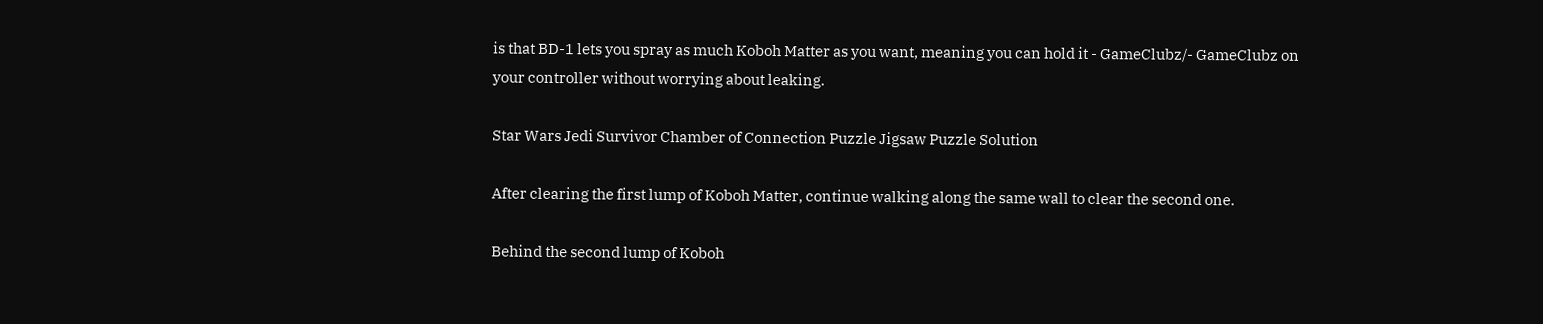is that BD-1 lets you spray as much Koboh Matter as you want, meaning you can hold it - GameClubz/- GameClubz on your controller without worrying about leaking.

Star Wars Jedi Survivor Chamber of Connection Puzzle Jigsaw Puzzle Solution

After clearing the first lump of Koboh Matter, continue walking along the same wall to clear the second one.

Behind the second lump of Koboh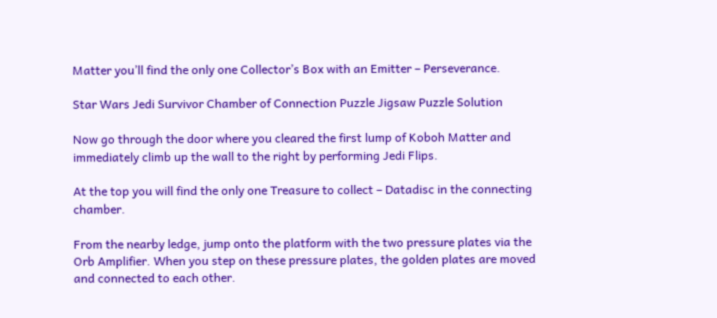Matter you’ll find the only one Collector’s Box with an Emitter – Perseverance.

Star Wars Jedi Survivor Chamber of Connection Puzzle Jigsaw Puzzle Solution

Now go through the door where you cleared the first lump of Koboh Matter and immediately climb up the wall to the right by performing Jedi Flips.

At the top you will find the only one Treasure to collect – Datadisc in the connecting chamber.

From the nearby ledge, jump onto the platform with the two pressure plates via the Orb Amplifier. When you step on these pressure plates, the golden plates are moved and connected to each other.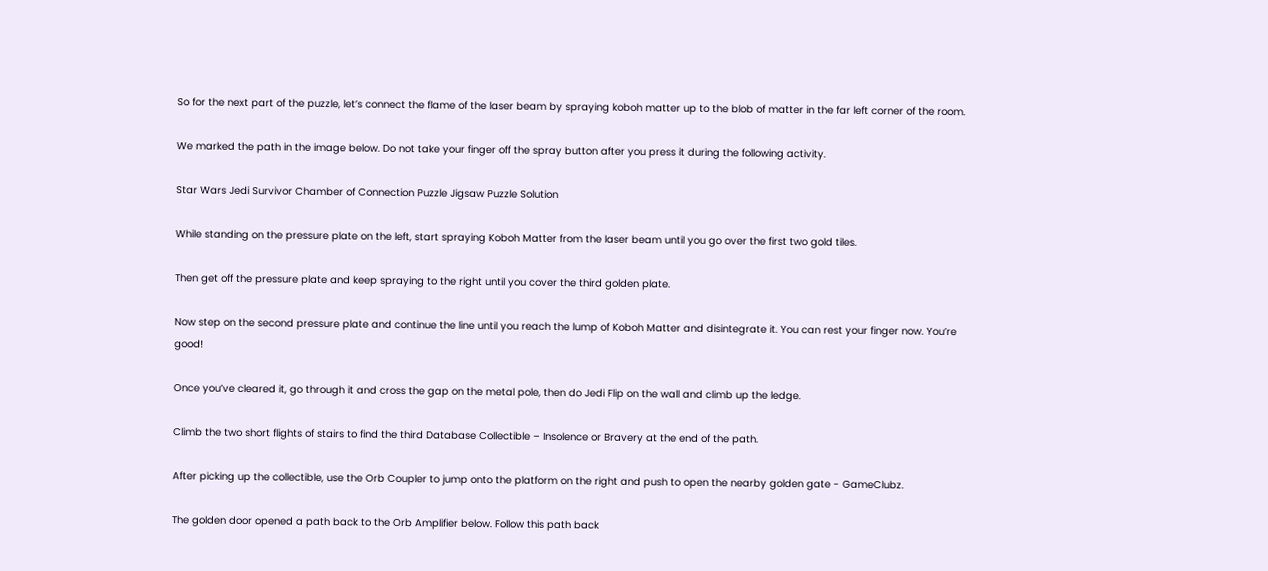So for the next part of the puzzle, let’s connect the flame of the laser beam by spraying koboh matter up to the blob of matter in the far left corner of the room.

We marked the path in the image below. Do not take your finger off the spray button after you press it during the following activity.

Star Wars Jedi Survivor Chamber of Connection Puzzle Jigsaw Puzzle Solution

While standing on the pressure plate on the left, start spraying Koboh Matter from the laser beam until you go over the first two gold tiles.

Then get off the pressure plate and keep spraying to the right until you cover the third golden plate.

Now step on the second pressure plate and continue the line until you reach the lump of Koboh Matter and disintegrate it. You can rest your finger now. You’re good!

Once you’ve cleared it, go through it and cross the gap on the metal pole, then do Jedi Flip on the wall and climb up the ledge.

Climb the two short flights of stairs to find the third Database Collectible – Insolence or Bravery at the end of the path.

After picking up the collectible, use the Orb Coupler to jump onto the platform on the right and push to open the nearby golden gate - GameClubz.

The golden door opened a path back to the Orb Amplifier below. Follow this path back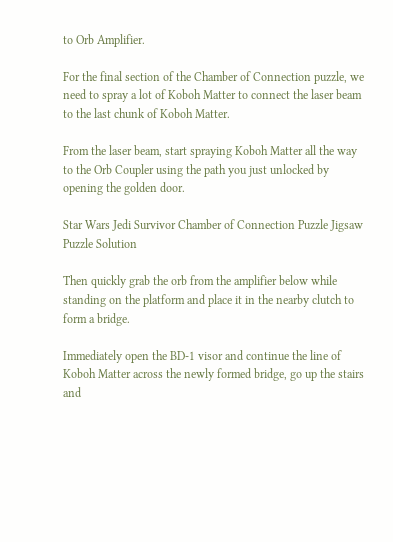to Orb Amplifier.

For the final section of the Chamber of Connection puzzle, we need to spray a lot of Koboh Matter to connect the laser beam to the last chunk of Koboh Matter.

From the laser beam, start spraying Koboh Matter all the way to the Orb Coupler using the path you just unlocked by opening the golden door.

Star Wars Jedi Survivor Chamber of Connection Puzzle Jigsaw Puzzle Solution

Then quickly grab the orb from the amplifier below while standing on the platform and place it in the nearby clutch to form a bridge.

Immediately open the BD-1 visor and continue the line of Koboh Matter across the newly formed bridge, go up the stairs and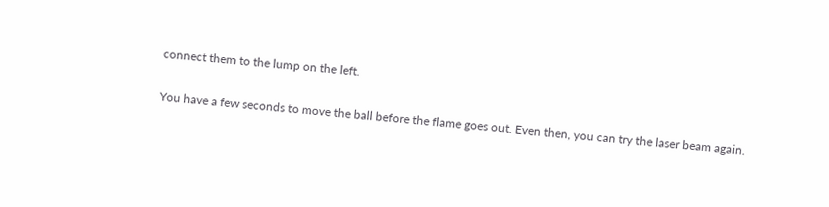connect them to the lump on the left.

You have a few seconds to move the ball before the flame goes out. Even then, you can try the laser beam again.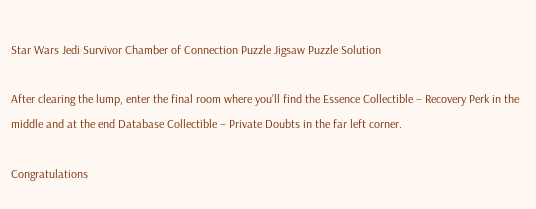Star Wars Jedi Survivor Chamber of Connection Puzzle Jigsaw Puzzle Solution

After clearing the lump, enter the final room where you’ll find the Essence Collectible – Recovery Perk in the middle and at the end Database Collectible – Private Doubts in the far left corner.

Congratulations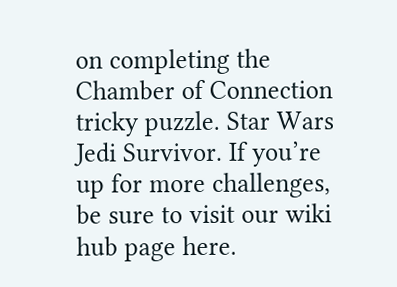on completing the Chamber of Connection tricky puzzle. Star Wars Jedi Survivor. If you’re up for more challenges, be sure to visit our wiki hub page here.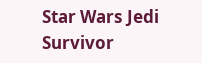Star Wars Jedi Survivor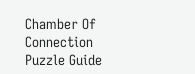Chamber Of Connection Puzzle Guide